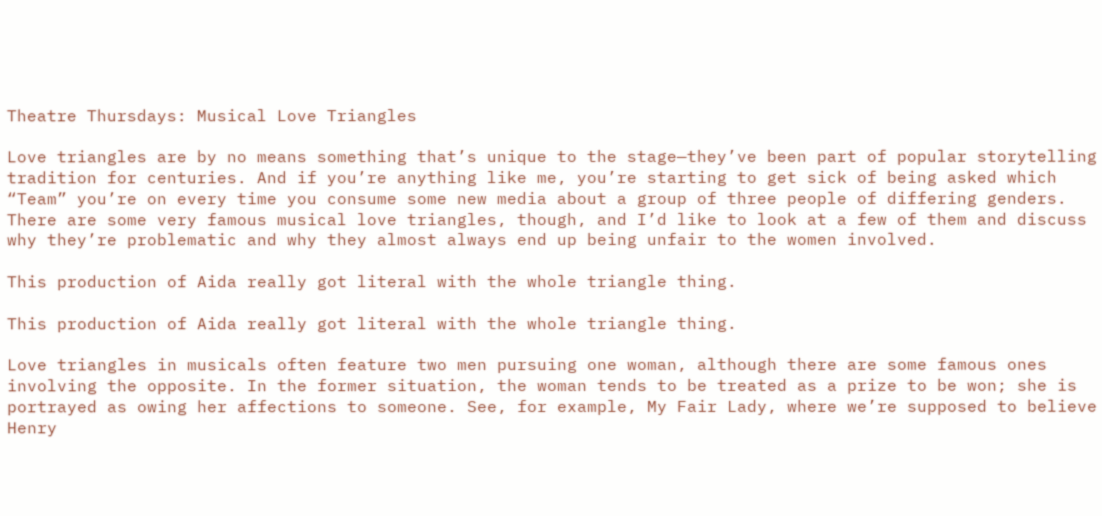Theatre Thursdays: Musical Love Triangles

Love triangles are by no means something that’s unique to the stage—they’ve been part of popular storytelling tradition for centuries. And if you’re anything like me, you’re starting to get sick of being asked which “Team” you’re on every time you consume some new media about a group of three people of differing genders. There are some very famous musical love triangles, though, and I’d like to look at a few of them and discuss why they’re problematic and why they almost always end up being unfair to the women involved.

This production of Aida really got literal with the whole triangle thing.

This production of Aida really got literal with the whole triangle thing.

Love triangles in musicals often feature two men pursuing one woman, although there are some famous ones involving the opposite. In the former situation, the woman tends to be treated as a prize to be won; she is portrayed as owing her affections to someone. See, for example, My Fair Lady, where we’re supposed to believe Henry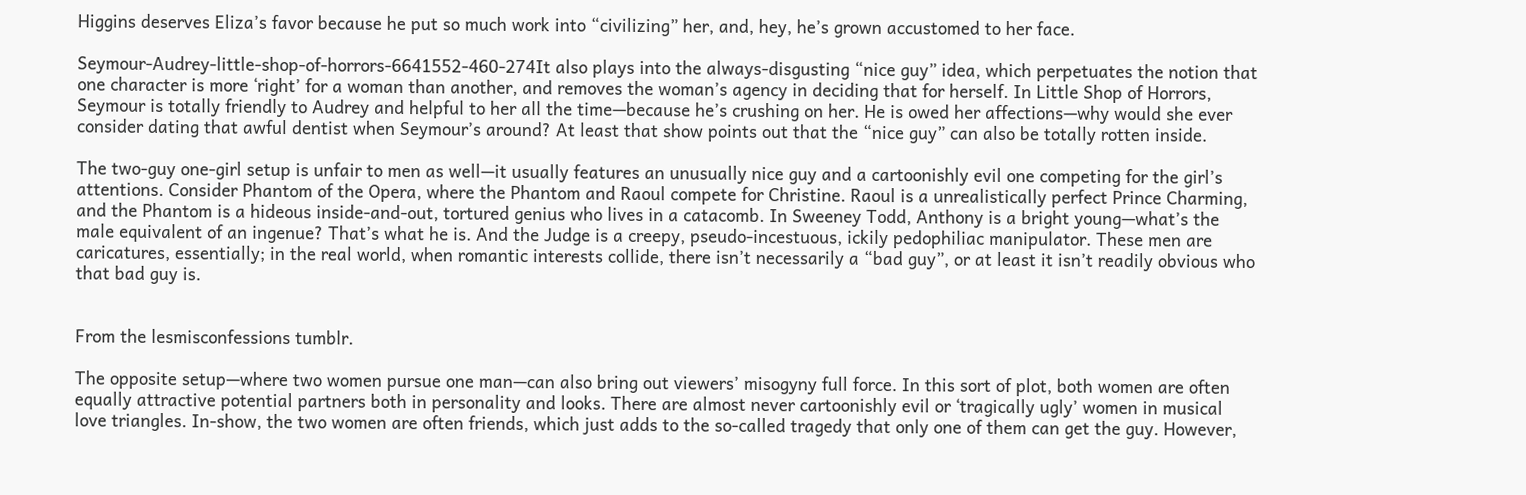Higgins deserves Eliza’s favor because he put so much work into “civilizing” her, and, hey, he’s grown accustomed to her face.

Seymour-Audrey-little-shop-of-horrors-6641552-460-274It also plays into the always-disgusting “nice guy” idea, which perpetuates the notion that one character is more ‘right’ for a woman than another, and removes the woman’s agency in deciding that for herself. In Little Shop of Horrors, Seymour is totally friendly to Audrey and helpful to her all the time—because he’s crushing on her. He is owed her affections—why would she ever consider dating that awful dentist when Seymour’s around? At least that show points out that the “nice guy” can also be totally rotten inside.

The two-guy one-girl setup is unfair to men as well—it usually features an unusually nice guy and a cartoonishly evil one competing for the girl’s attentions. Consider Phantom of the Opera, where the Phantom and Raoul compete for Christine. Raoul is a unrealistically perfect Prince Charming, and the Phantom is a hideous inside-and-out, tortured genius who lives in a catacomb. In Sweeney Todd, Anthony is a bright young—what’s the male equivalent of an ingenue? That’s what he is. And the Judge is a creepy, pseudo-incestuous, ickily pedophiliac manipulator. These men are caricatures, essentially; in the real world, when romantic interests collide, there isn’t necessarily a “bad guy”, or at least it isn’t readily obvious who that bad guy is.


From the lesmisconfessions tumblr.

The opposite setup—where two women pursue one man—can also bring out viewers’ misogyny full force. In this sort of plot, both women are often equally attractive potential partners both in personality and looks. There are almost never cartoonishly evil or ‘tragically ugly’ women in musical love triangles. In-show, the two women are often friends, which just adds to the so-called tragedy that only one of them can get the guy. However,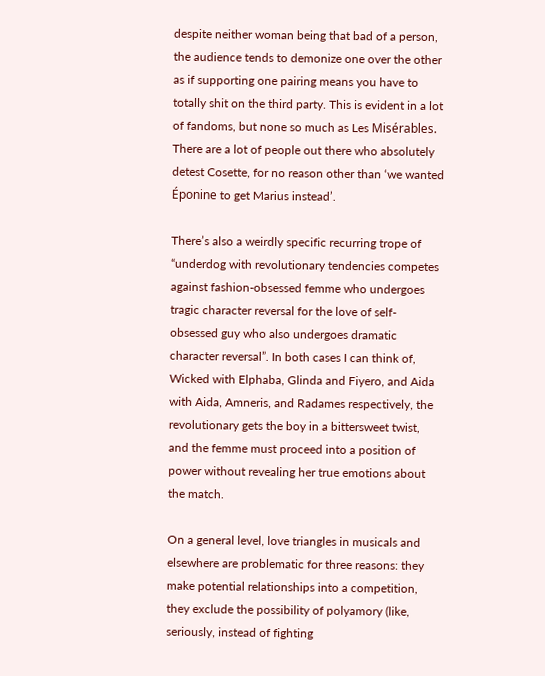despite neither woman being that bad of a person, the audience tends to demonize one over the other as if supporting one pairing means you have to totally shit on the third party. This is evident in a lot of fandoms, but none so much as Les Misérables. There are a lot of people out there who absolutely detest Cosette, for no reason other than ‘we wanted Éponine to get Marius instead’.

There’s also a weirdly specific recurring trope of “underdog with revolutionary tendencies competes against fashion-obsessed femme who undergoes tragic character reversal for the love of self-obsessed guy who also undergoes dramatic character reversal”. In both cases I can think of, Wicked with Elphaba, Glinda and Fiyero, and Aida with Aida, Amneris, and Radames respectively, the revolutionary gets the boy in a bittersweet twist, and the femme must proceed into a position of power without revealing her true emotions about the match.

On a general level, love triangles in musicals and elsewhere are problematic for three reasons: they make potential relationships into a competition, they exclude the possibility of polyamory (like, seriously, instead of fighting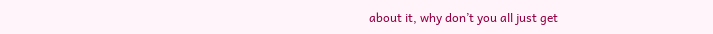about it, why don’t you all just get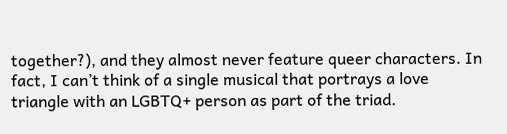together?), and they almost never feature queer characters. In fact, I can’t think of a single musical that portrays a love triangle with an LGBTQ+ person as part of the triad.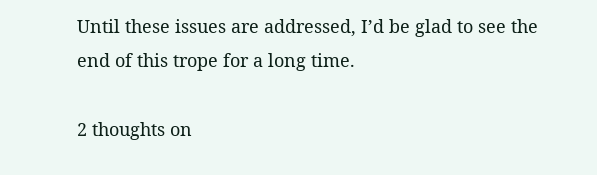Until these issues are addressed, I’d be glad to see the end of this trope for a long time.

2 thoughts on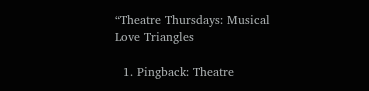“Theatre Thursdays: Musical Love Triangles

  1. Pingback: Theatre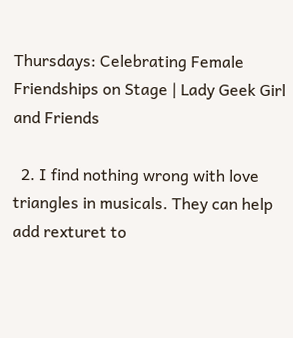Thursdays: Celebrating Female Friendships on Stage | Lady Geek Girl and Friends

  2. I find nothing wrong with love triangles in musicals. They can help add rexturet to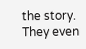the story. They even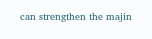can strengthen the majin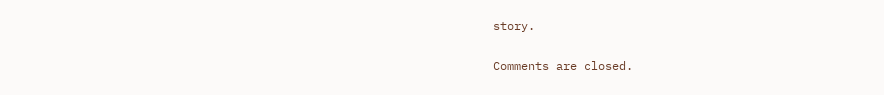story.

Comments are closed.